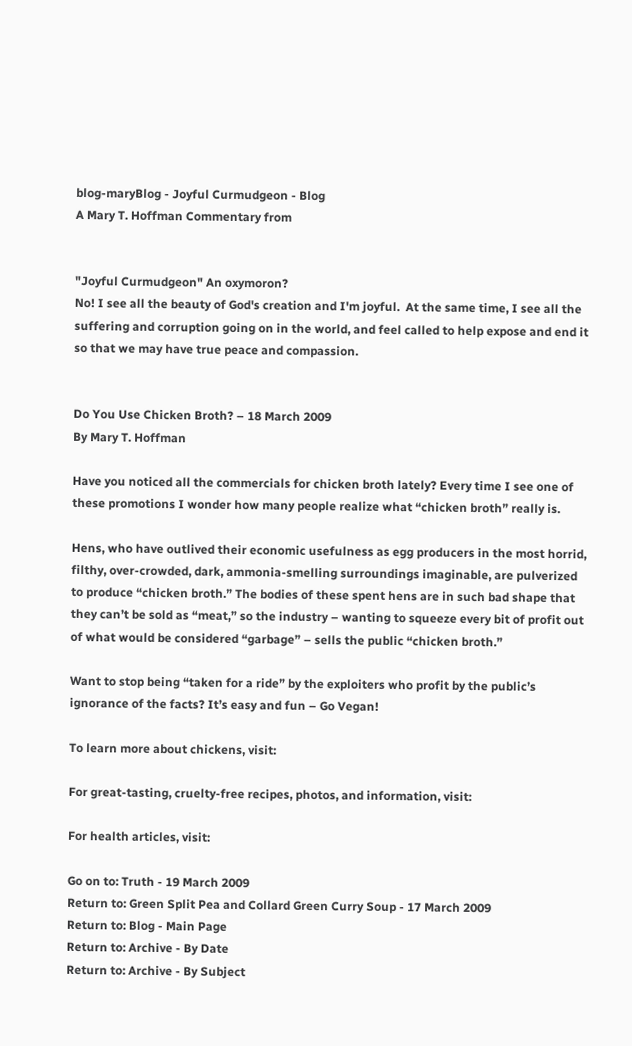blog-maryBlog - Joyful Curmudgeon - Blog
A Mary T. Hoffman Commentary from


"Joyful Curmudgeon" An oxymoron?
No! I see all the beauty of God's creation and I'm joyful.  At the same time, I see all the suffering and corruption going on in the world, and feel called to help expose and end it so that we may have true peace and compassion.


Do You Use Chicken Broth? – 18 March 2009
By Mary T. Hoffman

Have you noticed all the commercials for chicken broth lately? Every time I see one of these promotions I wonder how many people realize what “chicken broth” really is.

Hens, who have outlived their economic usefulness as egg producers in the most horrid, filthy, over-crowded, dark, ammonia-smelling surroundings imaginable, are pulverized to produce “chicken broth.” The bodies of these spent hens are in such bad shape that they can’t be sold as “meat,” so the industry – wanting to squeeze every bit of profit out of what would be considered “garbage” – sells the public “chicken broth.”

Want to stop being “taken for a ride” by the exploiters who profit by the public’s ignorance of the facts? It’s easy and fun – Go Vegan!

To learn more about chickens, visit:

For great-tasting, cruelty-free recipes, photos, and information, visit:

For health articles, visit:

Go on to: Truth - 19 March 2009
Return to: Green Split Pea and Collard Green Curry Soup - 17 March 2009
Return to: Blog - Main Page
Return to: Archive - By Date
Return to: Archive - By Subject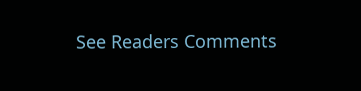See Readers Comments